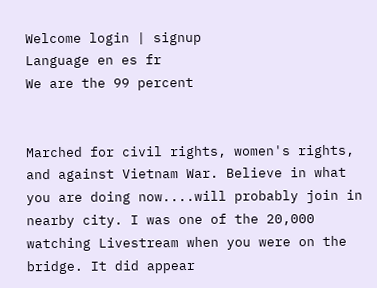Welcome login | signup
Language en es fr
We are the 99 percent


Marched for civil rights, women's rights, and against Vietnam War. Believe in what you are doing now....will probably join in nearby city. I was one of the 20,000 watching Livestream when you were on the bridge. It did appear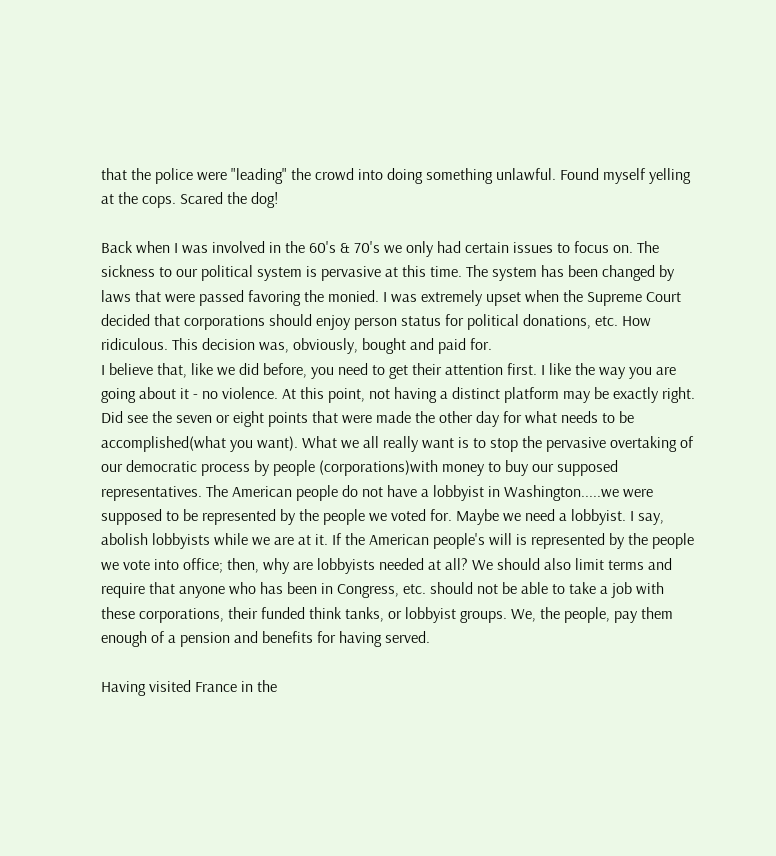that the police were "leading" the crowd into doing something unlawful. Found myself yelling at the cops. Scared the dog!

Back when I was involved in the 60's & 70's we only had certain issues to focus on. The sickness to our political system is pervasive at this time. The system has been changed by laws that were passed favoring the monied. I was extremely upset when the Supreme Court decided that corporations should enjoy person status for political donations, etc. How ridiculous. This decision was, obviously, bought and paid for.
I believe that, like we did before, you need to get their attention first. I like the way you are going about it - no violence. At this point, not having a distinct platform may be exactly right.
Did see the seven or eight points that were made the other day for what needs to be accomplished(what you want). What we all really want is to stop the pervasive overtaking of our democratic process by people (corporations)with money to buy our supposed representatives. The American people do not have a lobbyist in Washington.....we were supposed to be represented by the people we voted for. Maybe we need a lobbyist. I say, abolish lobbyists while we are at it. If the American people's will is represented by the people we vote into office; then, why are lobbyists needed at all? We should also limit terms and require that anyone who has been in Congress, etc. should not be able to take a job with these corporations, their funded think tanks, or lobbyist groups. We, the people, pay them enough of a pension and benefits for having served.

Having visited France in the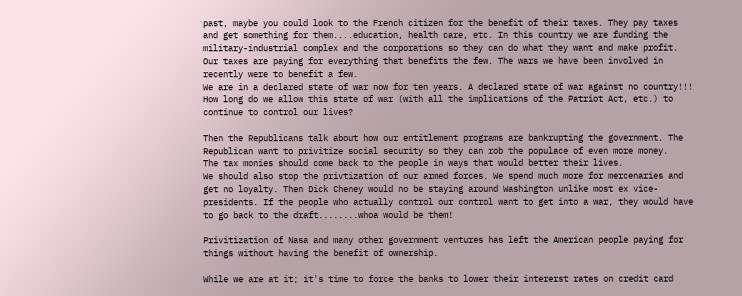past, maybe you could look to the French citizen for the benefit of their taxes. They pay taxes and get something for them....education, health care, etc. In this country we are funding the military-industrial complex and the corporations so they can do what they want and make profit. Our taxes are paying for everything that benefits the few. The wars we have been involved in recently were to benefit a few.
We are in a declared state of war now for ten years. A declared state of war against no country!!! How long do we allow this state of war (with all the implications of the Patriot Act, etc.) to continue to control our lives?

Then the Republicans talk about how our entitlement programs are bankrupting the government. The Republican want to privitize social security so they can rob the populace of even more money.
The tax monies should come back to the people in ways that would better their lives.
We should also stop the privtization of our armed forces. We spend much more for mercenaries and get no loyalty. Then Dick Cheney would no be staying around Washington unlike most ex vice-presidents. If the people who actually control our control want to get into a war, they would have to go back to the draft........whoa would be them!

Privitization of Nasa and many other government ventures has left the American people paying for things without having the benefit of ownership.

While we are at it; it's time to force the banks to lower their intererst rates on credit card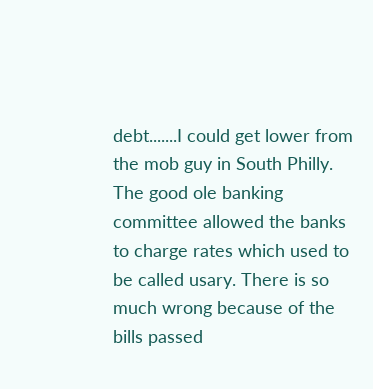debt.......I could get lower from the mob guy in South Philly. The good ole banking committee allowed the banks to charge rates which used to be called usary. There is so much wrong because of the bills passed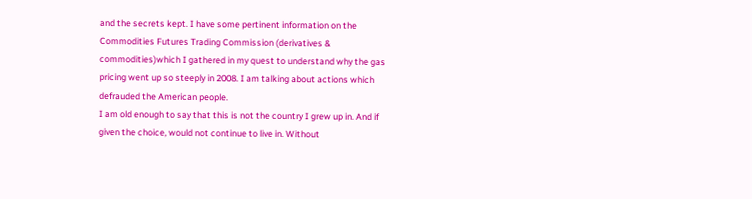and the secrets kept. I have some pertinent information on the Commodities Futures Trading Commission (derivatives & commodities)which I gathered in my quest to understand why the gas pricing went up so steeply in 2008. I am talking about actions which defrauded the American people.
I am old enough to say that this is not the country I grew up in. And if given the choice, would not continue to live in. Without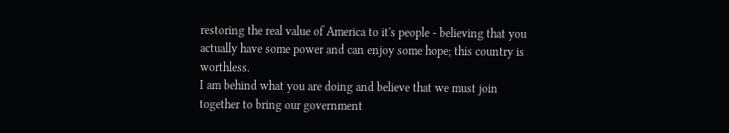restoring the real value of America to it's people - believing that you actually have some power and can enjoy some hope; this country is worthless.
I am behind what you are doing and believe that we must join together to bring our government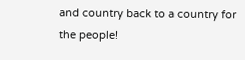and country back to a country for the people!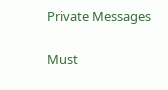Private Messages

Must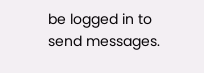be logged in to send messages.